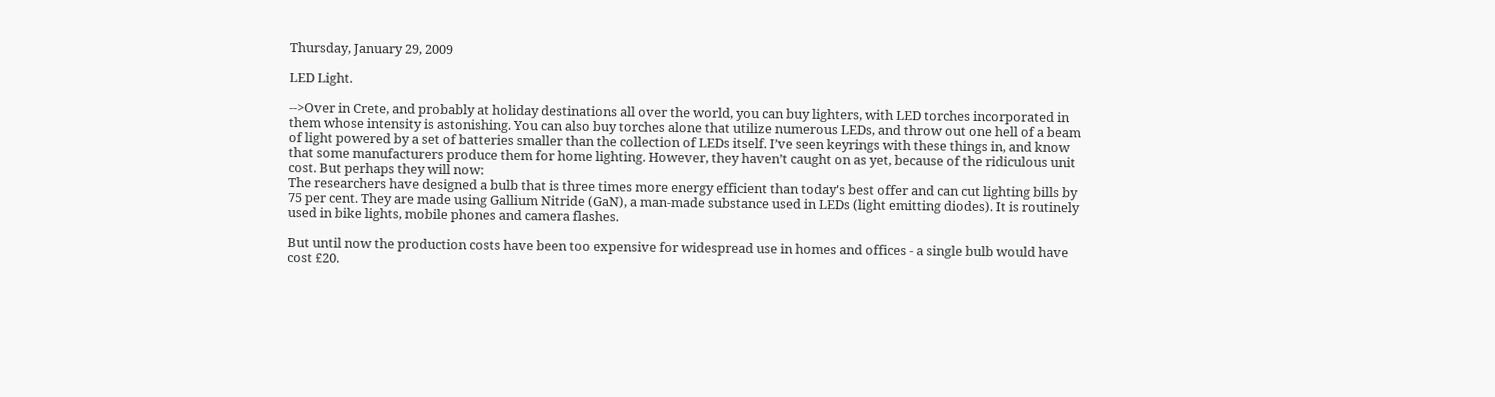Thursday, January 29, 2009

LED Light.

-->Over in Crete, and probably at holiday destinations all over the world, you can buy lighters, with LED torches incorporated in them whose intensity is astonishing. You can also buy torches alone that utilize numerous LEDs, and throw out one hell of a beam of light powered by a set of batteries smaller than the collection of LEDs itself. I’ve seen keyrings with these things in, and know that some manufacturers produce them for home lighting. However, they haven’t caught on as yet, because of the ridiculous unit cost. But perhaps they will now:
The researchers have designed a bulb that is three times more energy efficient than today's best offer and can cut lighting bills by 75 per cent. They are made using Gallium Nitride (GaN), a man-made substance used in LEDs (light emitting diodes). It is routinely used in bike lights, mobile phones and camera flashes.

But until now the production costs have been too expensive for widespread use in homes and offices - a single bulb would have cost £20.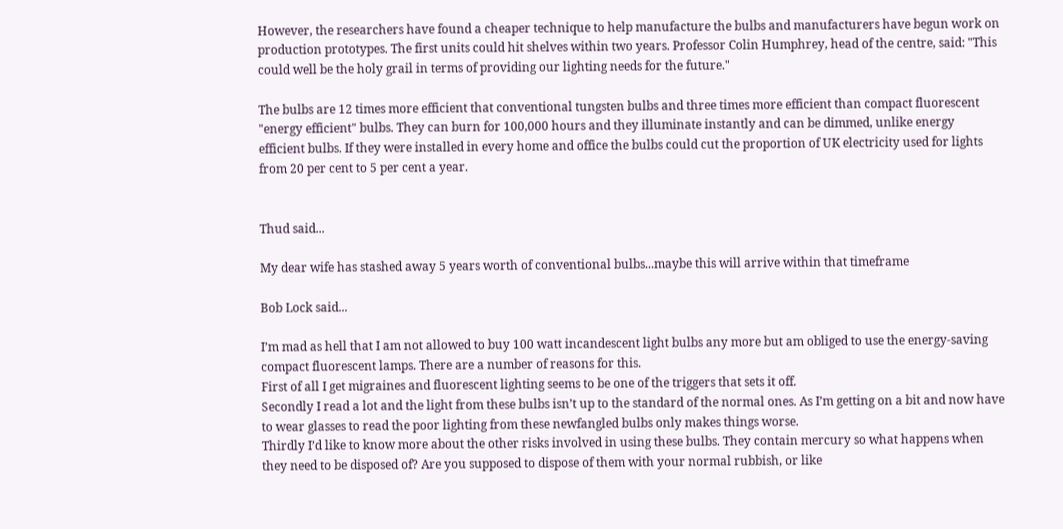However, the researchers have found a cheaper technique to help manufacture the bulbs and manufacturers have begun work on production prototypes. The first units could hit shelves within two years. Professor Colin Humphrey, head of the centre, said: "This could well be the holy grail in terms of providing our lighting needs for the future."

The bulbs are 12 times more efficient that conventional tungsten bulbs and three times more efficient than compact fluorescent "energy efficient" bulbs. They can burn for 100,000 hours and they illuminate instantly and can be dimmed, unlike energy efficient bulbs. If they were installed in every home and office the bulbs could cut the proportion of UK electricity used for lights from 20 per cent to 5 per cent a year.


Thud said...

My dear wife has stashed away 5 years worth of conventional bulbs...maybe this will arrive within that timeframe

Bob Lock said...

I’m mad as hell that I am not allowed to buy 100 watt incandescent light bulbs any more but am obliged to use the energy-saving compact fluorescent lamps. There are a number of reasons for this.
First of all I get migraines and fluorescent lighting seems to be one of the triggers that sets it off.
Secondly I read a lot and the light from these bulbs isn’t up to the standard of the normal ones. As I’m getting on a bit and now have to wear glasses to read the poor lighting from these newfangled bulbs only makes things worse.
Thirdly I’d like to know more about the other risks involved in using these bulbs. They contain mercury so what happens when they need to be disposed of? Are you supposed to dispose of them with your normal rubbish, or like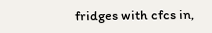fridges with cfcs in,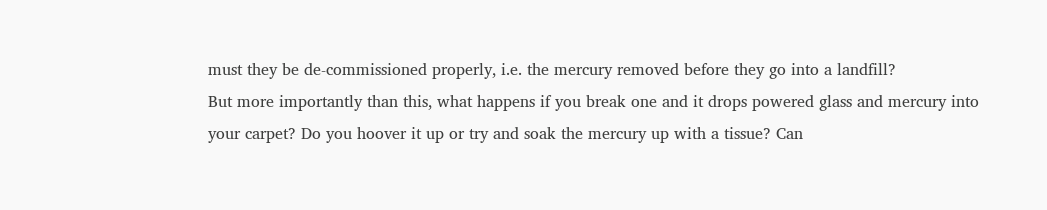must they be de-commissioned properly, i.e. the mercury removed before they go into a landfill?
But more importantly than this, what happens if you break one and it drops powered glass and mercury into your carpet? Do you hoover it up or try and soak the mercury up with a tissue? Can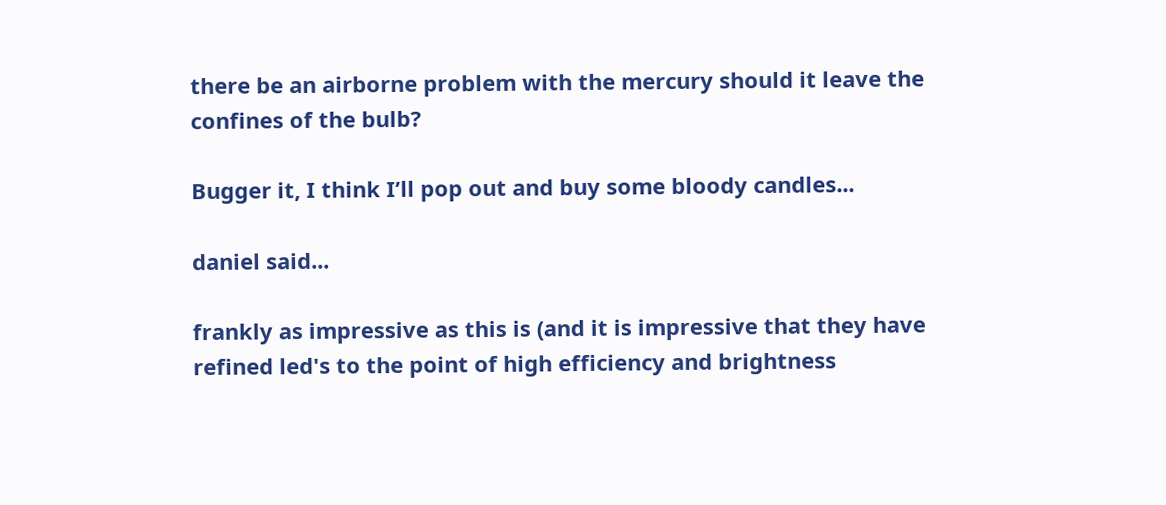there be an airborne problem with the mercury should it leave the confines of the bulb?

Bugger it, I think I’ll pop out and buy some bloody candles...

daniel said...

frankly as impressive as this is (and it is impressive that they have refined led's to the point of high efficiency and brightness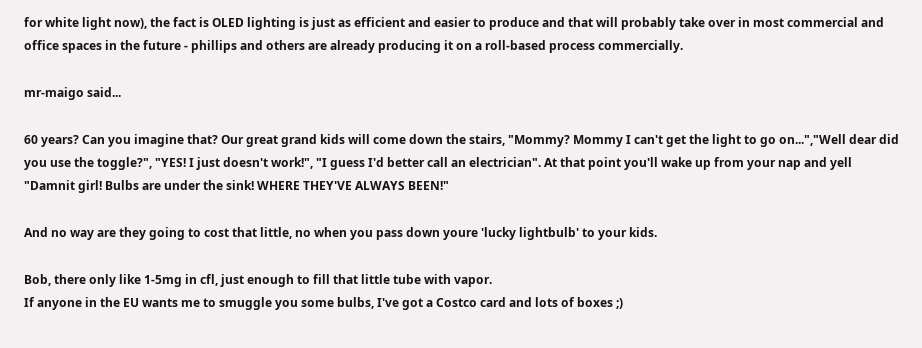for white light now), the fact is OLED lighting is just as efficient and easier to produce and that will probably take over in most commercial and office spaces in the future - phillips and others are already producing it on a roll-based process commercially.

mr-maigo said...

60 years? Can you imagine that? Our great grand kids will come down the stairs, "Mommy? Mommy I can't get the light to go on...","Well dear did you use the toggle?", "YES! I just doesn't work!", "I guess I'd better call an electrician". At that point you'll wake up from your nap and yell "Damnit girl! Bulbs are under the sink! WHERE THEY'VE ALWAYS BEEN!"

And no way are they going to cost that little, no when you pass down youre 'lucky lightbulb' to your kids.

Bob, there only like 1-5mg in cfl, just enough to fill that little tube with vapor.
If anyone in the EU wants me to smuggle you some bulbs, I've got a Costco card and lots of boxes ;)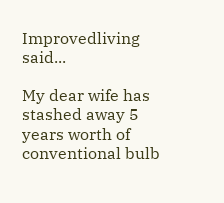Improvedliving said...

My dear wife has stashed away 5 years worth of conventional bulb